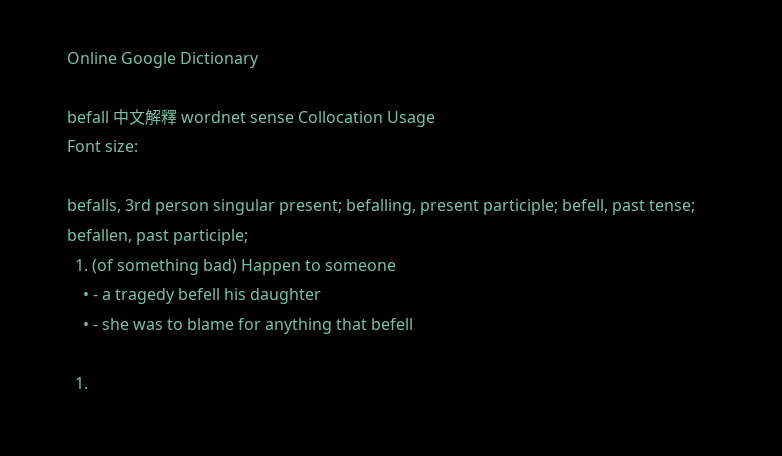Online Google Dictionary

befall 中文解釋 wordnet sense Collocation Usage
Font size:

befalls, 3rd person singular present; befalling, present participle; befell, past tense; befallen, past participle;
  1. (of something bad) Happen to someone
    • - a tragedy befell his daughter
    • - she was to blame for anything that befell

  1.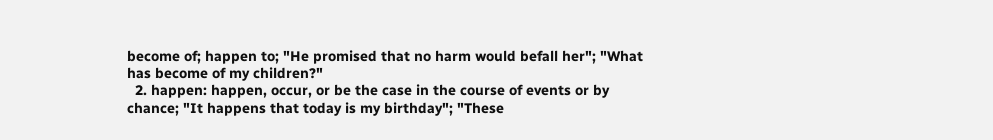become of; happen to; "He promised that no harm would befall her"; "What has become of my children?"
  2. happen: happen, occur, or be the case in the course of events or by chance; "It happens that today is my birthday"; "These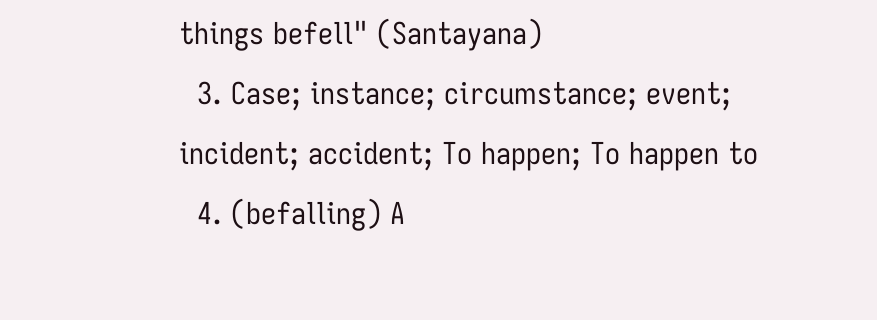things befell" (Santayana)
  3. Case; instance; circumstance; event; incident; accident; To happen; To happen to
  4. (befalling) A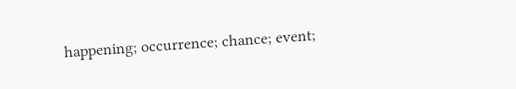happening; occurrence; chance; event;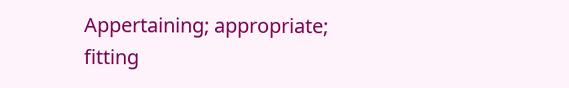Appertaining; appropriate; fitting